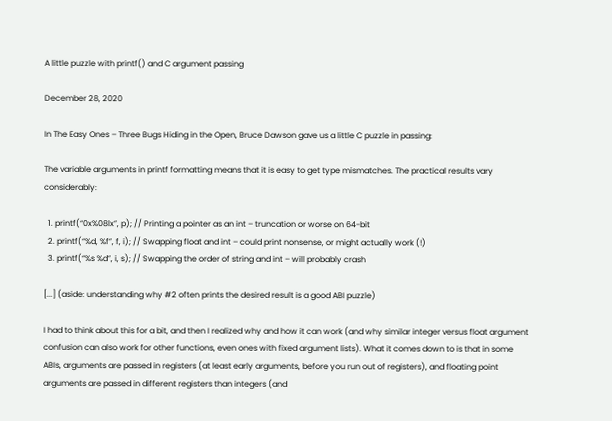A little puzzle with printf() and C argument passing

December 28, 2020

In The Easy Ones – Three Bugs Hiding in the Open, Bruce Dawson gave us a little C puzzle in passing:

The variable arguments in printf formatting means that it is easy to get type mismatches. The practical results vary considerably:

  1. printf(“0x%08lx”, p); // Printing a pointer as an int – truncation or worse on 64-bit
  2. printf(“%d, %f”, f, i); // Swapping float and int – could print nonsense, or might actually work (!)
  3. printf(“%s %d”, i, s); // Swapping the order of string and int – will probably crash

[...] (aside: understanding why #2 often prints the desired result is a good ABI puzzle)

I had to think about this for a bit, and then I realized why and how it can work (and why similar integer versus float argument confusion can also work for other functions, even ones with fixed argument lists). What it comes down to is that in some ABIs, arguments are passed in registers (at least early arguments, before you run out of registers), and floating point arguments are passed in different registers than integers (and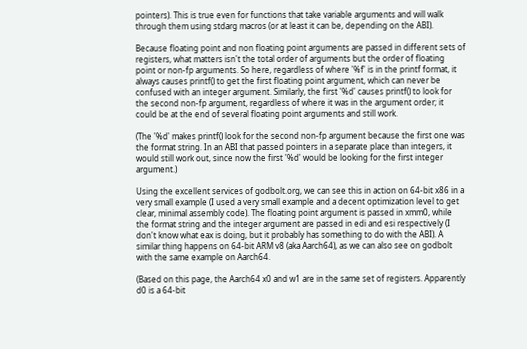pointers). This is true even for functions that take variable arguments and will walk through them using stdarg macros (or at least it can be, depending on the ABI).

Because floating point and non floating point arguments are passed in different sets of registers, what matters isn't the total order of arguments but the order of floating point or non-fp arguments. So here, regardless of where '%f' is in the printf format, it always causes printf() to get the first floating point argument, which can never be confused with an integer argument. Similarly, the first '%d' causes printf() to look for the second non-fp argument, regardless of where it was in the argument order; it could be at the end of several floating point arguments and still work.

(The '%d' makes printf() look for the second non-fp argument because the first one was the format string. In an ABI that passed pointers in a separate place than integers, it would still work out, since now the first '%d' would be looking for the first integer argument.)

Using the excellent services of godbolt.org, we can see this in action on 64-bit x86 in a very small example (I used a very small example and a decent optimization level to get clear, minimal assembly code). The floating point argument is passed in xmm0, while the format string and the integer argument are passed in edi and esi respectively (I don't know what eax is doing, but it probably has something to do with the ABI). A similar thing happens on 64-bit ARM v8 (aka Aarch64), as we can also see on godbolt with the same example on Aarch64.

(Based on this page, the Aarch64 x0 and w1 are in the same set of registers. Apparently d0 is a 64-bit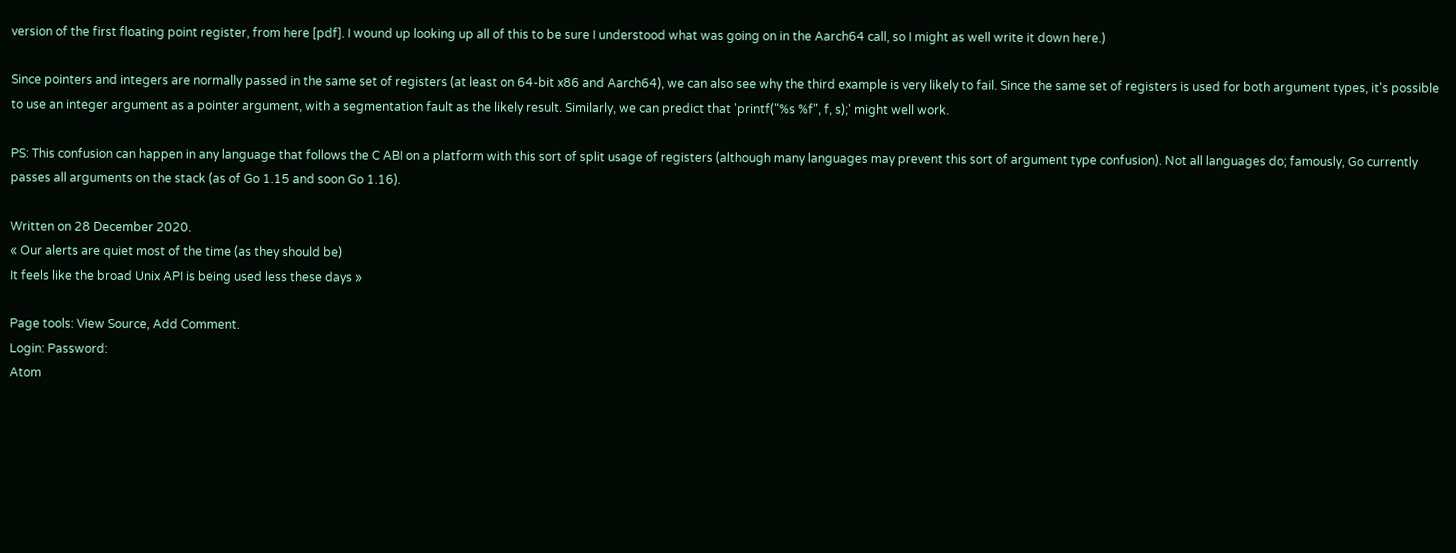version of the first floating point register, from here [pdf]. I wound up looking up all of this to be sure I understood what was going on in the Aarch64 call, so I might as well write it down here.)

Since pointers and integers are normally passed in the same set of registers (at least on 64-bit x86 and Aarch64), we can also see why the third example is very likely to fail. Since the same set of registers is used for both argument types, it's possible to use an integer argument as a pointer argument, with a segmentation fault as the likely result. Similarly, we can predict that 'printf("%s %f", f, s);' might well work.

PS: This confusion can happen in any language that follows the C ABI on a platform with this sort of split usage of registers (although many languages may prevent this sort of argument type confusion). Not all languages do; famously, Go currently passes all arguments on the stack (as of Go 1.15 and soon Go 1.16).

Written on 28 December 2020.
« Our alerts are quiet most of the time (as they should be)
It feels like the broad Unix API is being used less these days »

Page tools: View Source, Add Comment.
Login: Password:
Atom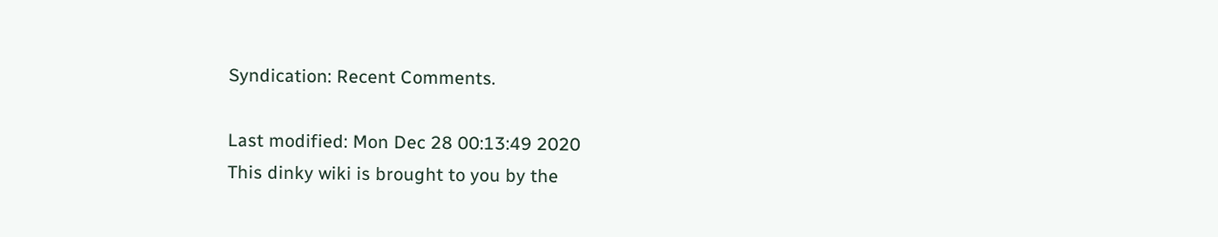Syndication: Recent Comments.

Last modified: Mon Dec 28 00:13:49 2020
This dinky wiki is brought to you by the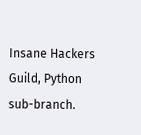Insane Hackers Guild, Python sub-branch.